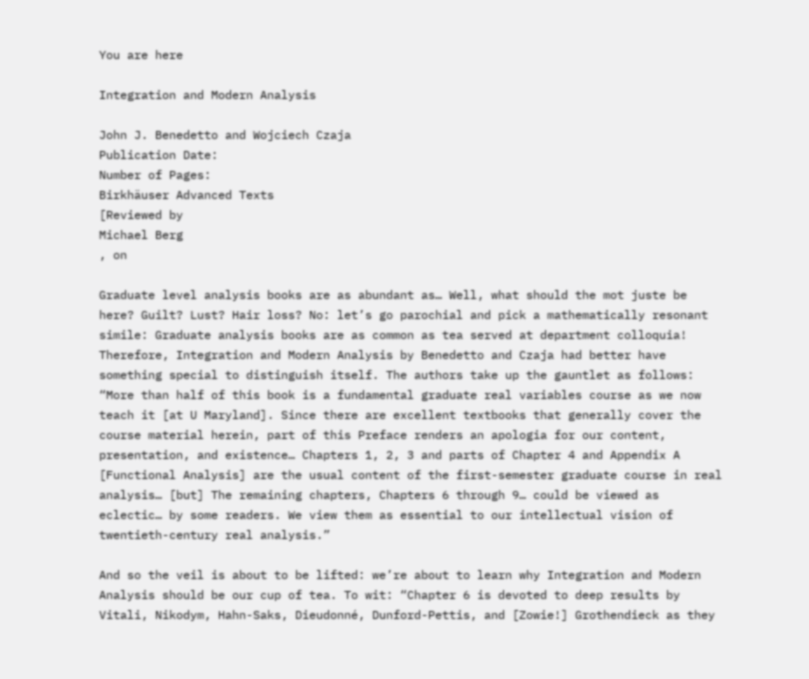You are here

Integration and Modern Analysis

John J. Benedetto and Wojciech Czaja
Publication Date:
Number of Pages:
Birkhäuser Advanced Texts
[Reviewed by
Michael Berg
, on

Graduate level analysis books are as abundant as… Well, what should the mot juste be here? Guilt? Lust? Hair loss? No: let’s go parochial and pick a mathematically resonant simile: Graduate analysis books are as common as tea served at department colloquia! Therefore, Integration and Modern Analysis by Benedetto and Czaja had better have something special to distinguish itself. The authors take up the gauntlet as follows: “More than half of this book is a fundamental graduate real variables course as we now teach it [at U Maryland]. Since there are excellent textbooks that generally cover the course material herein, part of this Preface renders an apologia for our content, presentation, and existence… Chapters 1, 2, 3 and parts of Chapter 4 and Appendix A [Functional Analysis] are the usual content of the first-semester graduate course in real analysis… [but] The remaining chapters, Chapters 6 through 9… could be viewed as eclectic… by some readers. We view them as essential to our intellectual vision of twentieth-century real analysis.”

And so the veil is about to be lifted: we’re about to learn why Integration and Modern Analysis should be our cup of tea. To wit: “Chapter 6 is devoted to deep results by Vitali, Nikodym, Hahn-Saks, Dieudonné, Dunford-Pettis, and [Zowie!] Grothendieck as they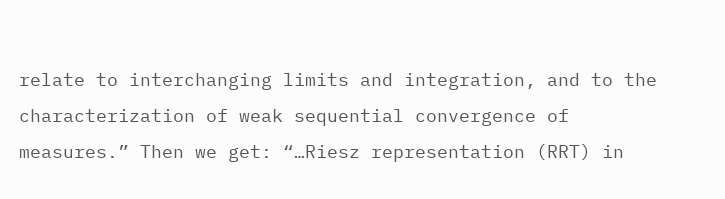relate to interchanging limits and integration, and to the characterization of weak sequential convergence of measures.” Then we get: “…Riesz representation (RRT) in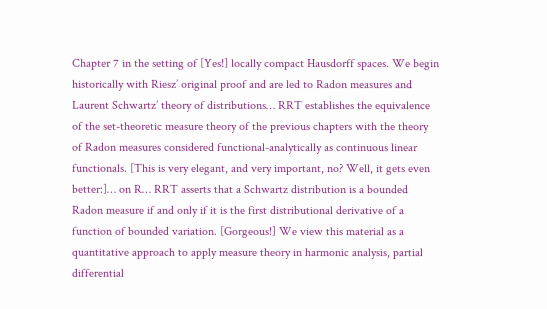Chapter 7 in the setting of [Yes!] locally compact Hausdorff spaces. We begin historically with Riesz’ original proof and are led to Radon measures and Laurent Schwartz’ theory of distributions… RRT establishes the equivalence of the set-theoretic measure theory of the previous chapters with the theory of Radon measures considered functional-analytically as continuous linear functionals. [This is very elegant, and very important, no? Well, it gets even better:]… on R… RRT asserts that a Schwartz distribution is a bounded Radon measure if and only if it is the first distributional derivative of a function of bounded variation. [Gorgeous!] We view this material as a quantitative approach to apply measure theory in harmonic analysis, partial differential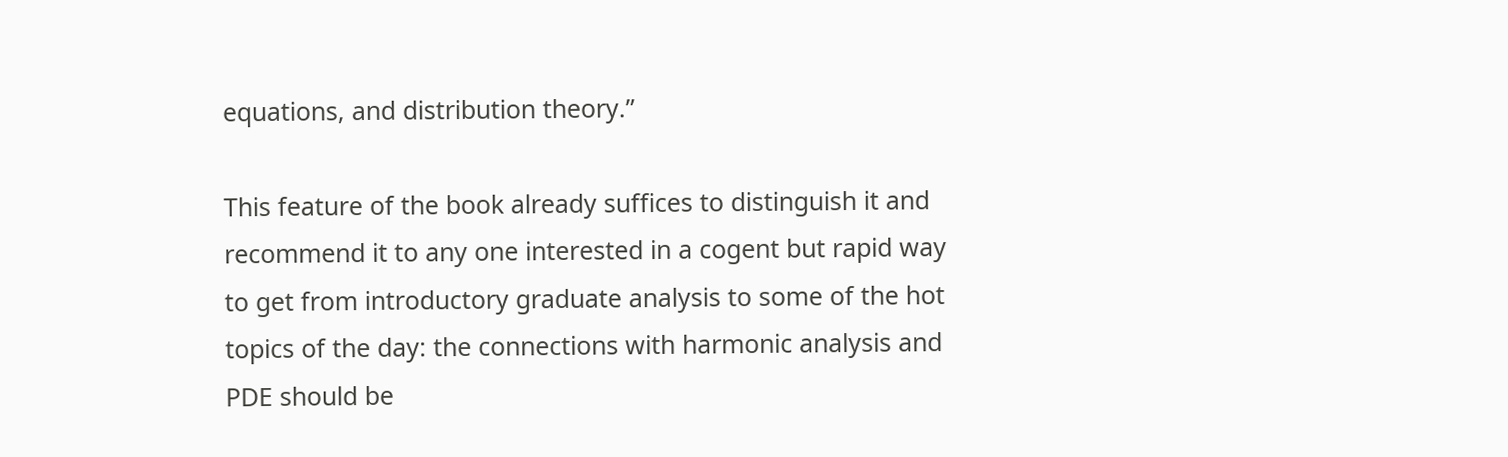equations, and distribution theory.”

This feature of the book already suffices to distinguish it and recommend it to any one interested in a cogent but rapid way to get from introductory graduate analysis to some of the hot topics of the day: the connections with harmonic analysis and PDE should be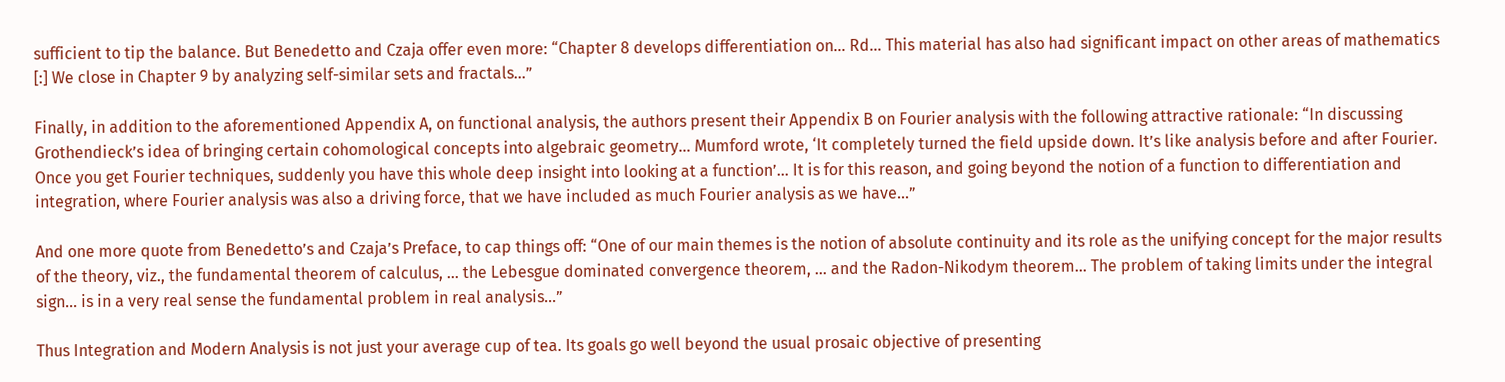sufficient to tip the balance. But Benedetto and Czaja offer even more: “Chapter 8 develops differentiation on… Rd… This material has also had significant impact on other areas of mathematics [:] We close in Chapter 9 by analyzing self-similar sets and fractals…”

Finally, in addition to the aforementioned Appendix A, on functional analysis, the authors present their Appendix B on Fourier analysis with the following attractive rationale: “In discussing Grothendieck’s idea of bringing certain cohomological concepts into algebraic geometry… Mumford wrote, ‘It completely turned the field upside down. It’s like analysis before and after Fourier. Once you get Fourier techniques, suddenly you have this whole deep insight into looking at a function’… It is for this reason, and going beyond the notion of a function to differentiation and integration, where Fourier analysis was also a driving force, that we have included as much Fourier analysis as we have…”

And one more quote from Benedetto’s and Czaja’s Preface, to cap things off: “One of our main themes is the notion of absolute continuity and its role as the unifying concept for the major results of the theory, viz., the fundamental theorem of calculus, … the Lebesgue dominated convergence theorem, … and the Radon-Nikodym theorem… The problem of taking limits under the integral sign… is in a very real sense the fundamental problem in real analysis…”

Thus Integration and Modern Analysis is not just your average cup of tea. Its goals go well beyond the usual prosaic objective of presenting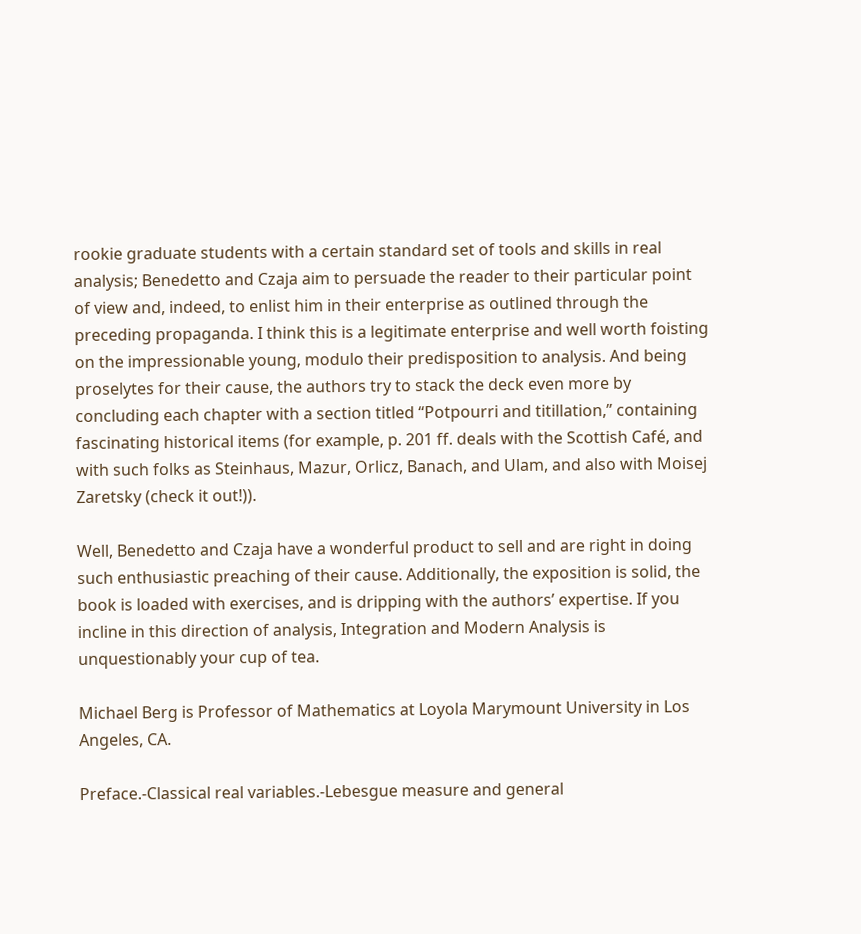rookie graduate students with a certain standard set of tools and skills in real analysis; Benedetto and Czaja aim to persuade the reader to their particular point of view and, indeed, to enlist him in their enterprise as outlined through the preceding propaganda. I think this is a legitimate enterprise and well worth foisting on the impressionable young, modulo their predisposition to analysis. And being proselytes for their cause, the authors try to stack the deck even more by concluding each chapter with a section titled “Potpourri and titillation,” containing fascinating historical items (for example, p. 201 ff. deals with the Scottish Café, and with such folks as Steinhaus, Mazur, Orlicz, Banach, and Ulam, and also with Moisej Zaretsky (check it out!)).

Well, Benedetto and Czaja have a wonderful product to sell and are right in doing such enthusiastic preaching of their cause. Additionally, the exposition is solid, the book is loaded with exercises, and is dripping with the authors’ expertise. If you incline in this direction of analysis, Integration and Modern Analysis is unquestionably your cup of tea.

Michael Berg is Professor of Mathematics at Loyola Marymount University in Los Angeles, CA.

Preface.-Classical real variables.-Lebesgue measure and general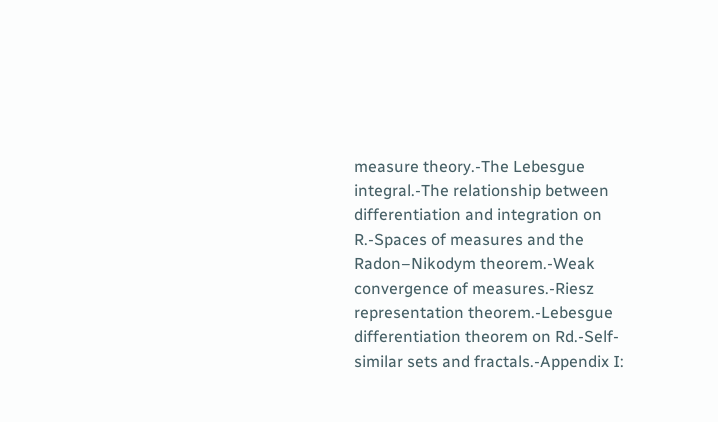measure theory.-The Lebesgue integral.-The relationship between differentiation and integration on R.-Spaces of measures and the Radon–Nikodym theorem.-Weak convergence of measures.-Riesz representation theorem.-Lebesgue differentiation theorem on Rd.-Self-similar sets and fractals.-Appendix I: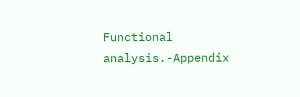Functional analysis.-Appendix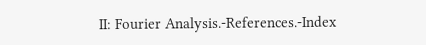II: Fourier Analysis.-References.-Index